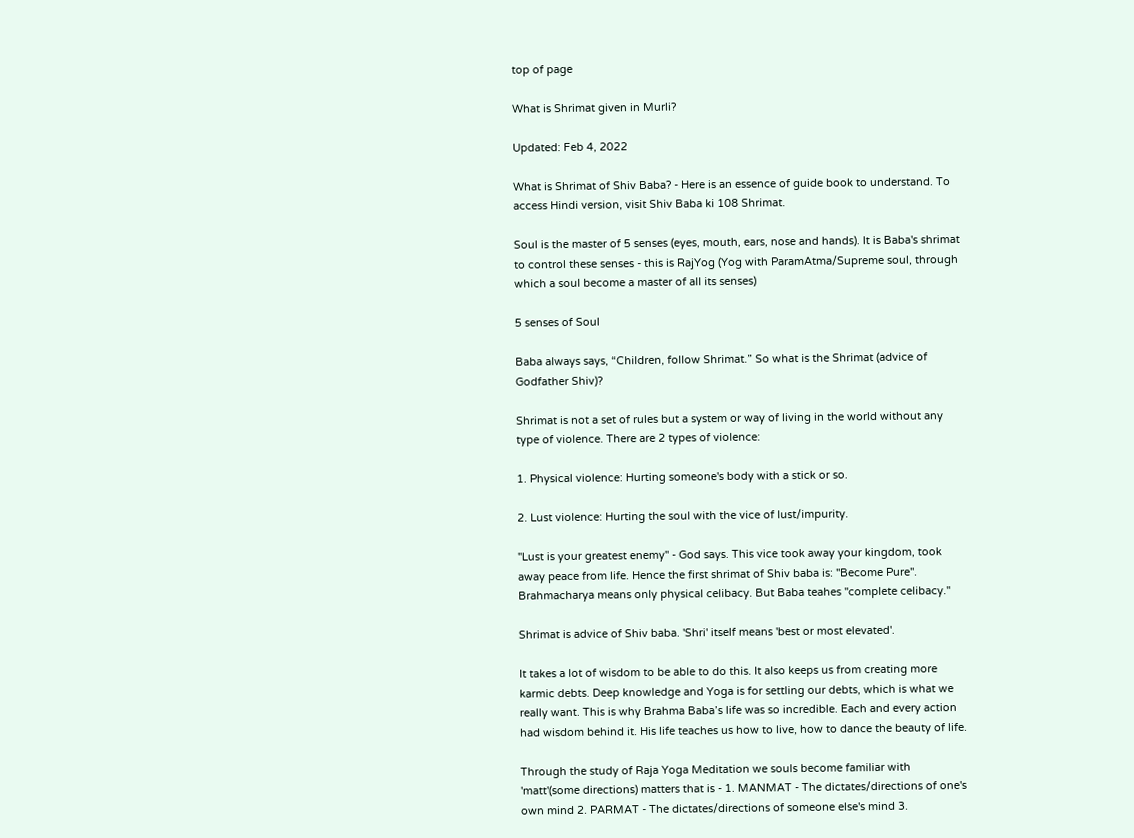top of page

What is Shrimat given in Murli?

Updated: Feb 4, 2022

What is Shrimat of Shiv Baba? - Here is an essence of guide book to understand. To access Hindi version, visit Shiv Baba ki 108 Shrimat.

Soul is the master of 5 senses (eyes, mouth, ears, nose and hands). It is Baba's shrimat to control these senses - this is RajYog (Yog with ParamAtma/Supreme soul, through which a soul become a master of all its senses)

5 senses of Soul

Baba always says, “Children, follow Shrimat.” So what is the Shrimat (advice of Godfather Shiv)?

Shrimat is not a set of rules but a system or way of living in the world without any type of violence. There are 2 types of violence:

1. Physical violence: Hurting someone's body with a stick or so.

2. Lust violence: Hurting the soul with the vice of lust/impurity.

''Lust is your greatest enemy'' - God says. This vice took away your kingdom, took away peace from life. Hence the first shrimat of Shiv baba is: ''Become Pure''. Brahmacharya means only physical celibacy. But Baba teahes ''complete celibacy.''

Shrimat is advice of Shiv baba. 'Shri' itself means 'best or most elevated'.

It takes a lot of wisdom to be able to do this. It also keeps us from creating more karmic debts. Deep knowledge and Yoga is for settling our debts, which is what we really want. This is why Brahma Baba’s life was so incredible. Each and every action had wisdom behind it. His life teaches us how to live, how to dance the beauty of life.

Through the study of Raja Yoga Meditation we souls become familiar with 'matt'(some directions) matters that is - 1. MANMAT - The dictates/directions of one's own mind 2. PARMAT - The dictates/directions of someone else's mind 3.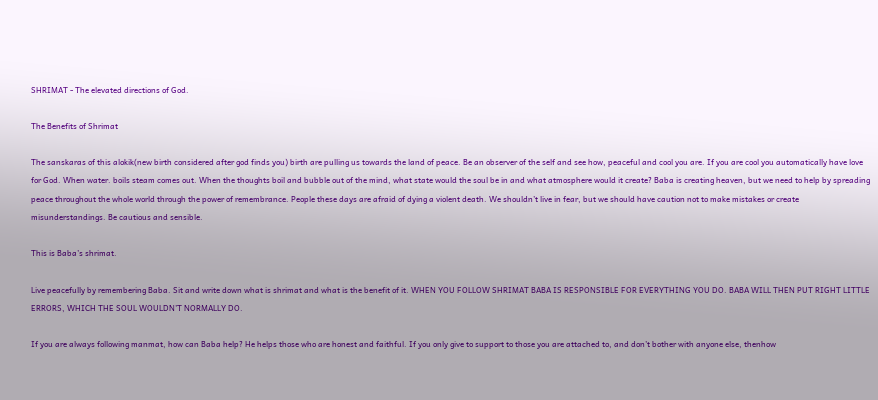SHRIMAT - The elevated directions of God.

The Benefits of Shrimat

The sanskaras of this alokik(new birth considered after god finds you) birth are pulling us towards the land of peace. Be an observer of the self and see how, peaceful and cool you are. If you are cool you automatically have love for God. When water. boils steam comes out. When the thoughts boil and bubble out of the mind, what state would the soul be in and what atmosphere would it create? Baba is creating heaven, but we need to help by spreading peace throughout the whole world through the power of remembrance. People these days are afraid of dying a violent death. We shouldn’t live in fear, but we should have caution not to make mistakes or create misunderstandings. Be cautious and sensible.

This is Baba’s shrimat.

Live peacefully by remembering Baba. Sit and write down what is shrimat and what is the benefit of it. WHEN YOU FOLLOW SHRIMAT BABA IS RESPONSIBLE FOR EVERYTHING YOU DO. BABA WILL THEN PUT RIGHT LITTLE ERRORS, WHICH THE SOUL WOULDN’T NORMALLY DO.

If you are always following manmat, how can Baba help? He helps those who are honest and faithful. If you only give to support to those you are attached to, and don’t bother with anyone else, thenhow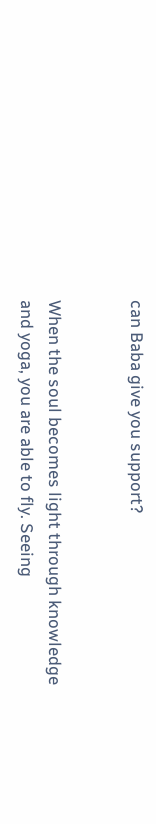can Baba give you support?


When the soul becomes light through knowledge and yoga, you are able to fly. Seeing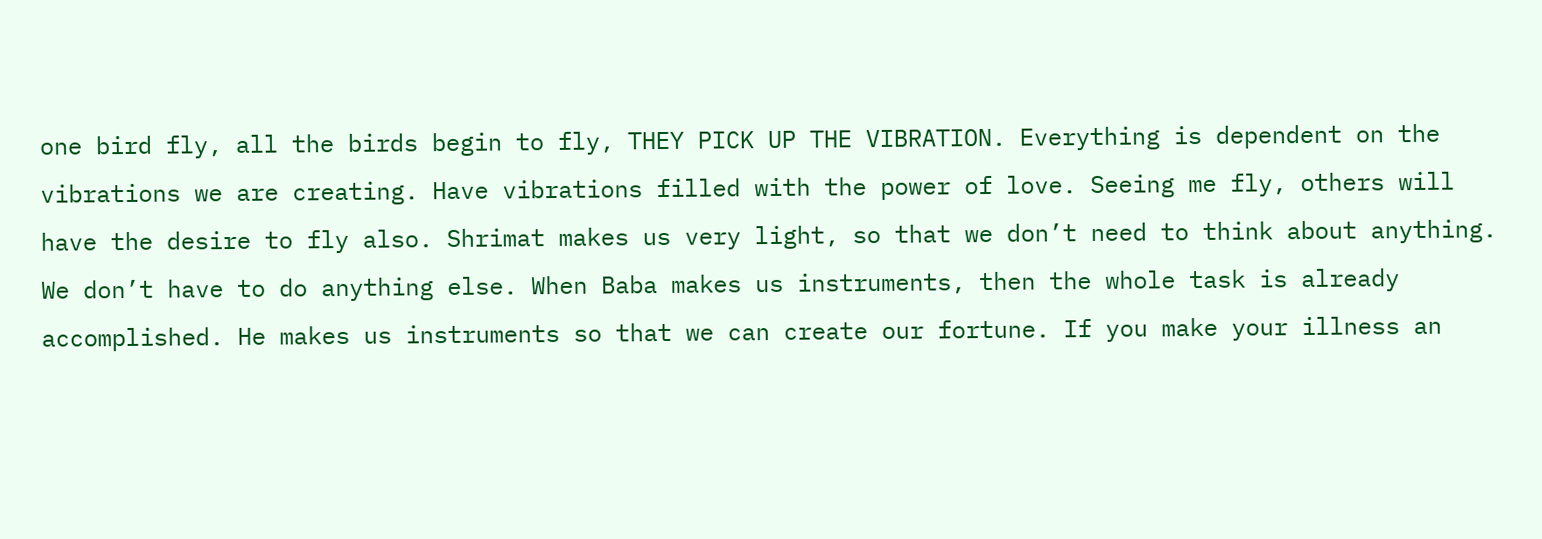one bird fly, all the birds begin to fly, THEY PICK UP THE VIBRATION. Everything is dependent on the vibrations we are creating. Have vibrations filled with the power of love. Seeing me fly, others will have the desire to fly also. Shrimat makes us very light, so that we don’t need to think about anything. We don’t have to do anything else. When Baba makes us instruments, then the whole task is already accomplished. He makes us instruments so that we can create our fortune. If you make your illness an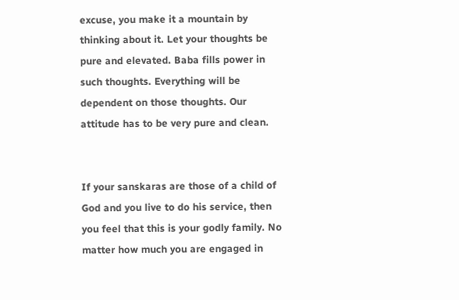excuse, you make it a mountain by thinking about it. Let your thoughts be pure and elevated. Baba fills power in such thoughts. Everything will be dependent on those thoughts. Our attitude has to be very pure and clean.


If your sanskaras are those of a child of God and you live to do his service, then you feel that this is your godly family. No matter how much you are engaged in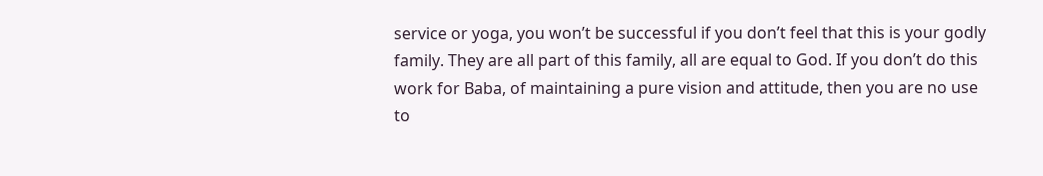service or yoga, you won’t be successful if you don’t feel that this is your godly family. They are all part of this family, all are equal to God. If you don’t do this work for Baba, of maintaining a pure vision and attitude, then you are no use to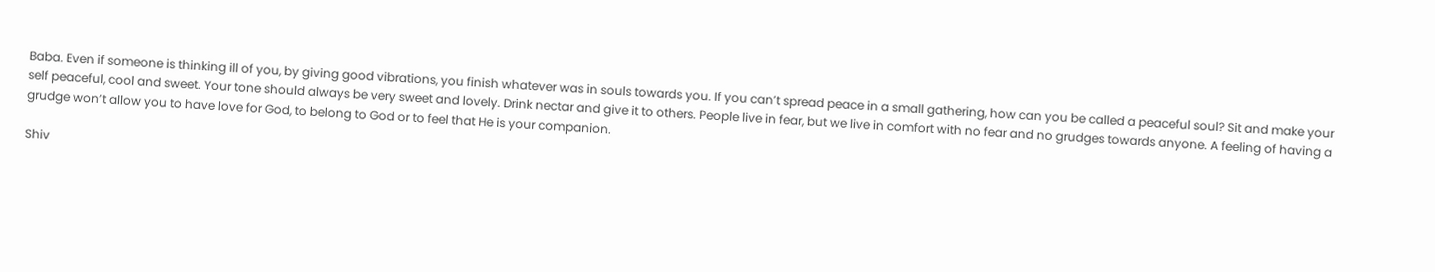Baba. Even if someone is thinking ill of you, by giving good vibrations, you finish whatever was in souls towards you. If you can’t spread peace in a small gathering, how can you be called a peaceful soul? Sit and make your self peaceful, cool and sweet. Your tone should always be very sweet and lovely. Drink nectar and give it to others. People live in fear, but we live in comfort with no fear and no grudges towards anyone. A feeling of having a grudge won’t allow you to have love for God, to belong to God or to feel that He is your companion.

Shiv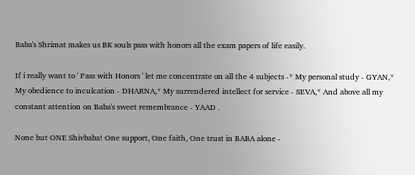Baba's Shrimat makes us BK souls pass with honors all the exam papers of life easily.

If i really want to ' Pass with Honors ' let me concentrate on all the 4 subjects -* My personal study - GYAN,* My obedience to inculcation - DHARNA,* My surrendered intellect for service - SEVA,* And above all my constant attention on Baba's sweet remembrance - YAAD .

None but ONE Shivbaba! One support, One faith, One trust in BABA alone -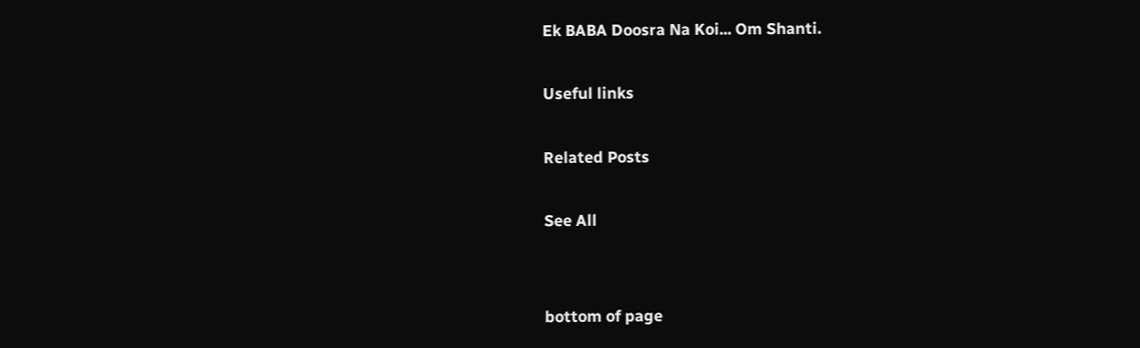Ek BABA Doosra Na Koi... Om Shanti.

Useful links

Related Posts

See All


bottom of page